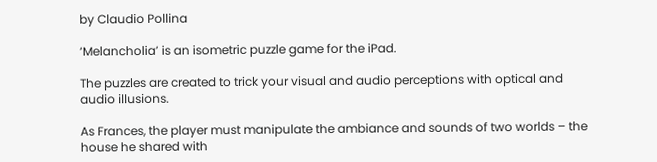by Claudio Pollina

‘Melancholia’ is an isometric puzzle game for the iPad.

The puzzles are created to trick your visual and audio perceptions with optical and audio illusions.

As Frances, the player must manipulate the ambiance and sounds of two worlds – the house he shared with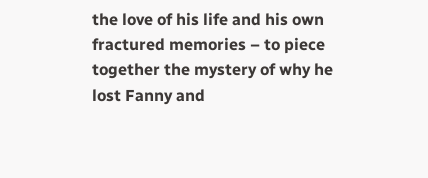the love of his life and his own fractured memories – to piece together the mystery of why he lost Fanny and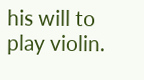his will to play violin.